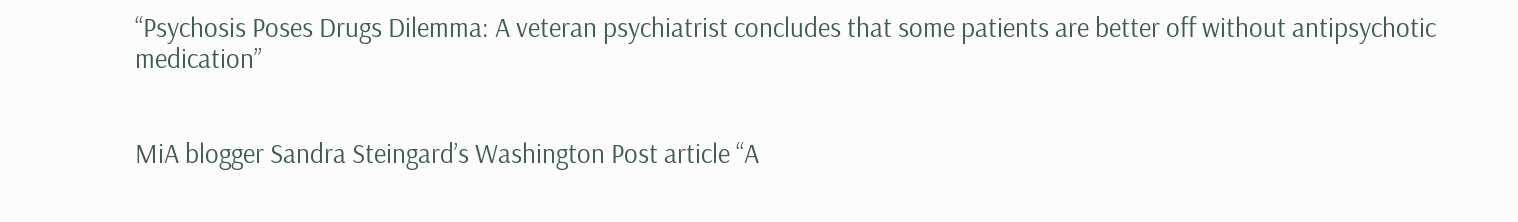“Psychosis Poses Drugs Dilemma: A veteran psychiatrist concludes that some patients are better off without antipsychotic medication”


MiA blogger Sandra Steingard’s Washington Post article “A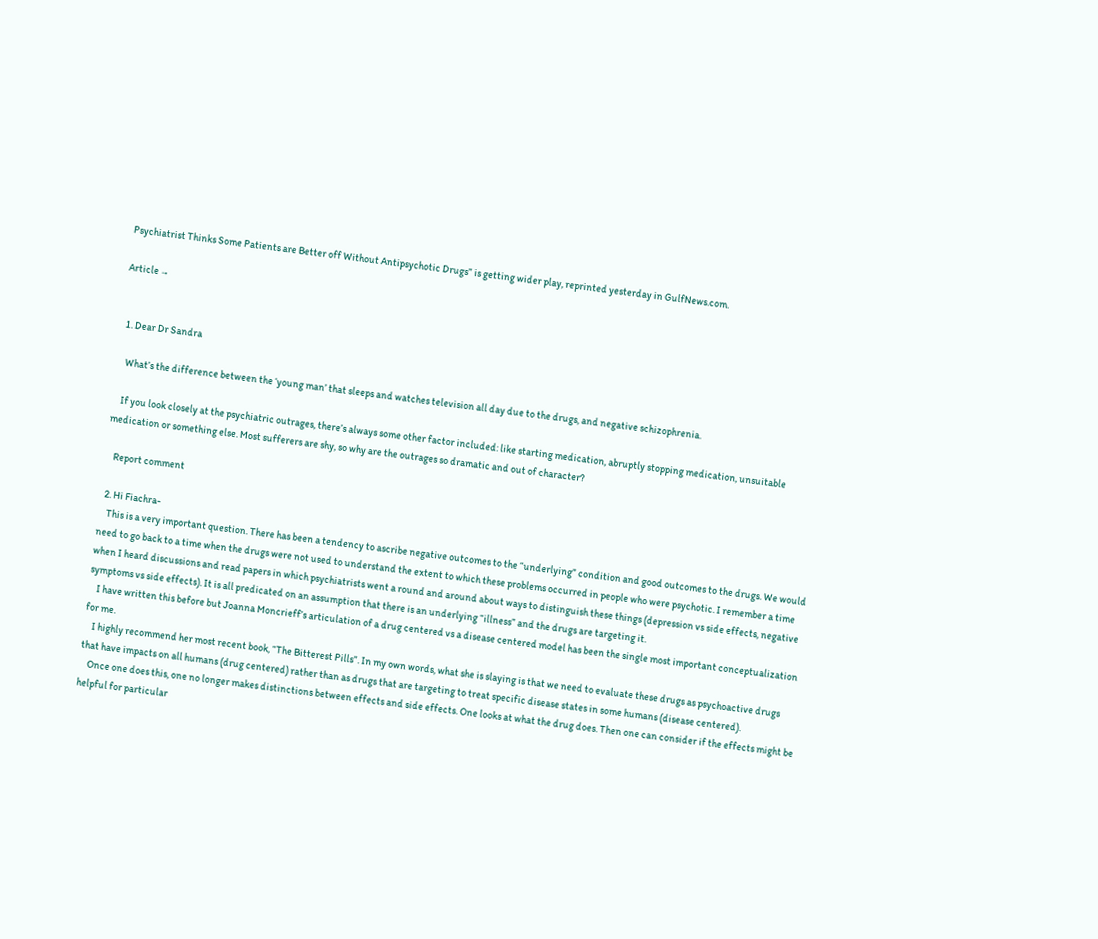Psychiatrist Thinks Some Patients are Better off Without Antipsychotic Drugs” is getting wider play, reprinted yesterday in GulfNews.com.

Article →


  1. Dear Dr Sandra

    What’s the difference between the ‘young man’ that sleeps and watches television all day due to the drugs, and negative schizophrenia.

    If you look closely at the psychiatric outrages, there’s always some other factor included: like starting medication, abruptly stopping medication, unsuitable medication or something else. Most sufferers are shy, so why are the outrages so dramatic and out of character?

    Report comment

  2. Hi Fiachra-
    This is a very important question. There has been a tendency to ascribe negative outcomes to the “underlying” condition and good outcomes to the drugs. We would need to go back to a time when the drugs were not used to understand the extent to which these problems occurred in people who were psychotic. I remember a time when I heard discussions and read papers in which psychiatrists went a round and around about ways to distinguish these things (depression vs side effects, negative symptoms vs side effects). It is all predicated on an assumption that there is an underlying “illness” and the drugs are targeting it.
    I have written this before but Joanna Moncrieff’s articulation of a drug centered vs a disease centered model has been the single most important conceptualization for me.
    I highly recommend her most recent book, “The Bitterest Pills”. In my own words, what she is slaying is that we need to evaluate these drugs as psychoactive drugs that have impacts on all humans (drug centered) rather than as drugs that are targeting to treat specific disease states in some humans (disease centered).
    Once one does this, one no longer makes distinctions between effects and side effects. One looks at what the drug does. Then one can consider if the effects might be helpful for particular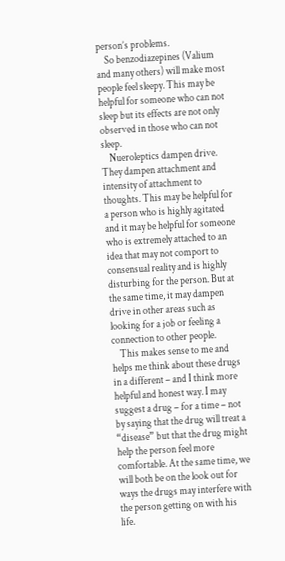person’s problems.
    So benzodiazepines (Valium and many others) will make most people feel sleepy. This may be helpful for someone who can not sleep but its effects are not only observed in those who can not sleep.
    Nueroleptics dampen drive. They dampen attachment and intensity of attachment to thoughts. This may be helpful for a person who is highly agitated and it may be helpful for someone who is extremely attached to an idea that may not comport to consensual reality and is highly disturbing for the person. But at the same time, it may dampen drive in other areas such as looking for a job or feeling a connection to other people.
    This makes sense to me and helps me think about these drugs in a different – and I think more helpful and honest way. I may suggest a drug – for a time – not by saying that the drug will treat a “disease” but that the drug might help the person feel more comfortable. At the same time, we will both be on the look out for ways the drugs may interfere with the person getting on with his life.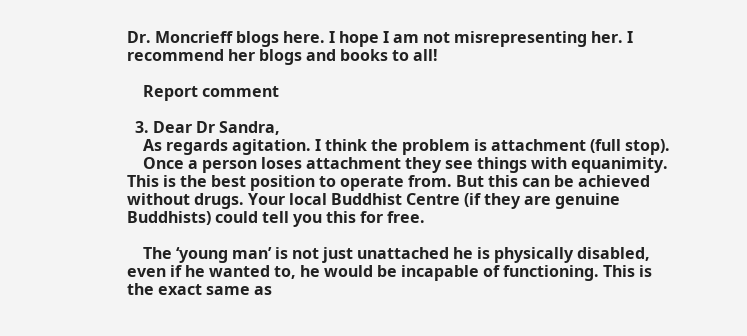Dr. Moncrieff blogs here. I hope I am not misrepresenting her. I recommend her blogs and books to all!

    Report comment

  3. Dear Dr Sandra,
    As regards agitation. I think the problem is attachment (full stop).
    Once a person loses attachment they see things with equanimity. This is the best position to operate from. But this can be achieved without drugs. Your local Buddhist Centre (if they are genuine Buddhists) could tell you this for free.

    The ‘young man’ is not just unattached he is physically disabled, even if he wanted to, he would be incapable of functioning. This is the exact same as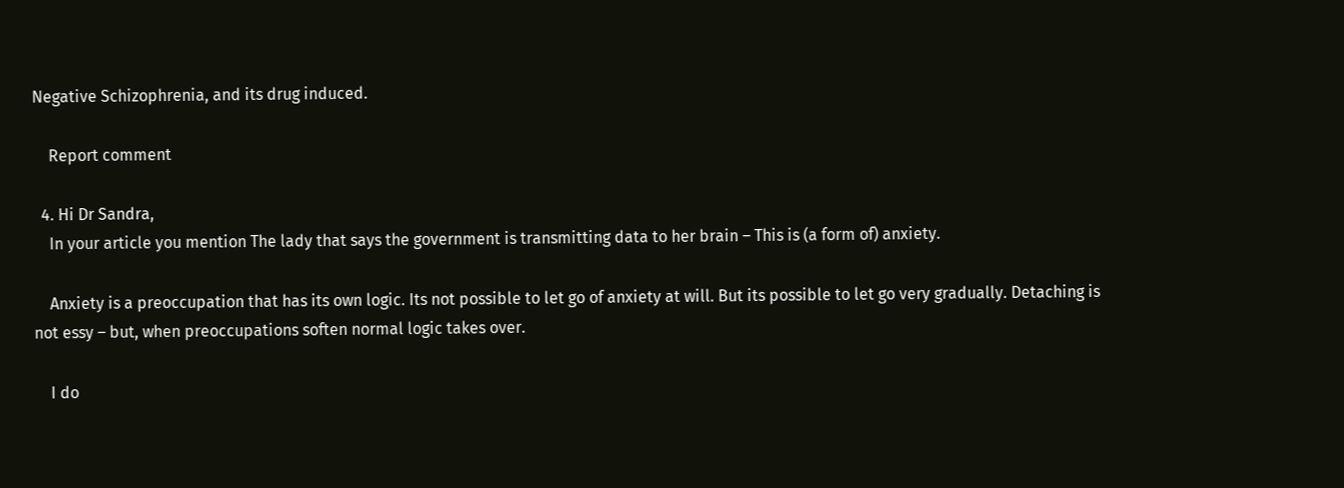Negative Schizophrenia, and its drug induced.

    Report comment

  4. Hi Dr Sandra,
    In your article you mention The lady that says the government is transmitting data to her brain – This is (a form of) anxiety.

    Anxiety is a preoccupation that has its own logic. Its not possible to let go of anxiety at will. But its possible to let go very gradually. Detaching is not essy – but, when preoccupations soften normal logic takes over.

    I do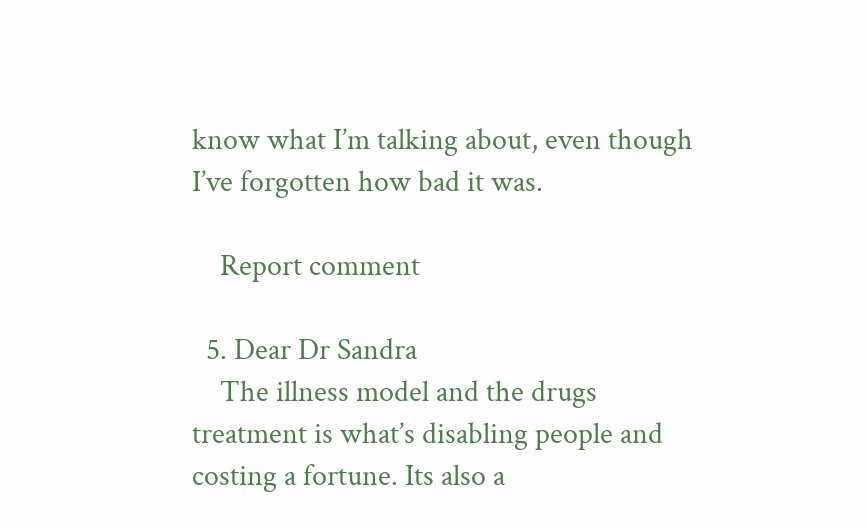know what I’m talking about, even though I’ve forgotten how bad it was.

    Report comment

  5. Dear Dr Sandra
    The illness model and the drugs treatment is what’s disabling people and costing a fortune. Its also a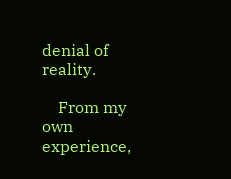denial of reality.

    From my own experience,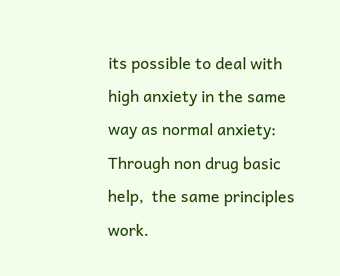its possible to deal with high anxiety in the same way as normal anxiety: Through non drug basic help,  the same principles work.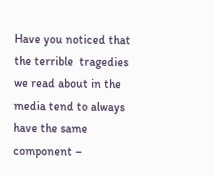Have you noticed that the terrible  tragedies we read about in the media tend to always have the same component –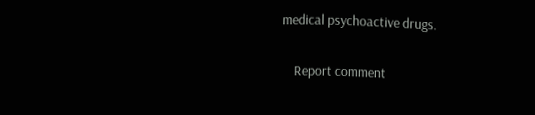medical psychoactive drugs.

    Report comment